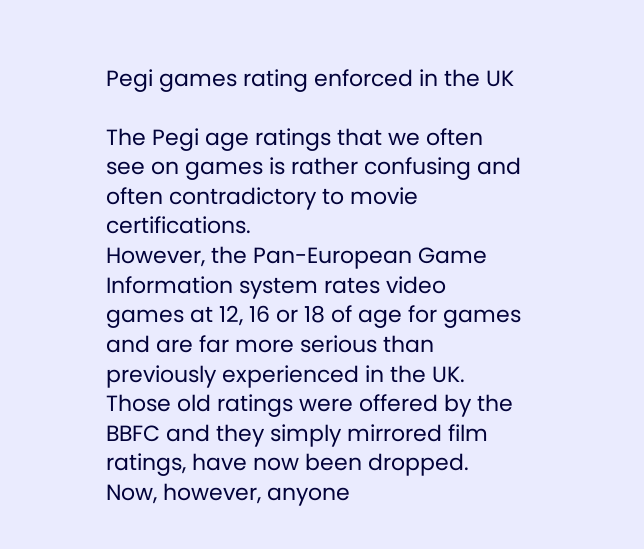Pegi games rating enforced in the UK

The Pegi age ratings that we often see on games is rather confusing and often contradictory to movie certifications.
However, the Pan-European Game Information system rates video games at 12, 16 or 18 of age for games and are far more serious than previously experienced in the UK.
Those old ratings were offered by the BBFC and they simply mirrored film ratings, have now been dropped.
Now, however, anyone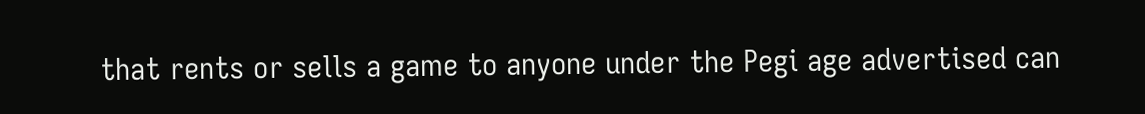that rents or sells a game to anyone under the Pegi age advertised can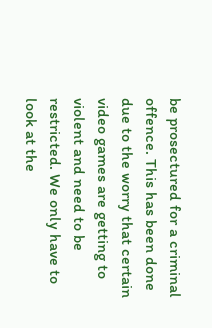be prosectured for a criminal offence. This has been done due to the worry that certain video games are getting to violent and need to be restricted. We only have to look at the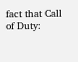fact that Call of Duty: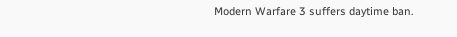Modern Warfare 3 suffers daytime ban.